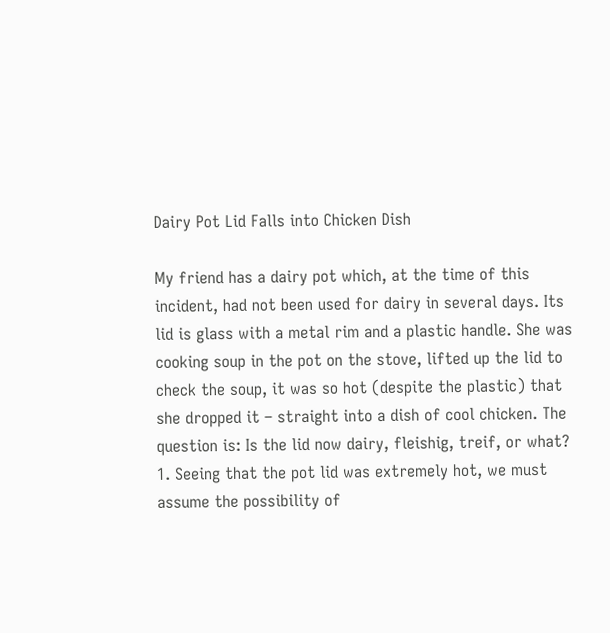Dairy Pot Lid Falls into Chicken Dish

My friend has a dairy pot which, at the time of this incident, had not been used for dairy in several days. Its lid is glass with a metal rim and a plastic handle. She was cooking soup in the pot on the stove, lifted up the lid to check the soup, it was so hot (despite the plastic) that she dropped it – straight into a dish of cool chicken. The question is: Is the lid now dairy, fleishig, treif, or what?
1. Seeing that the pot lid was extremely hot, we must assume the possibility of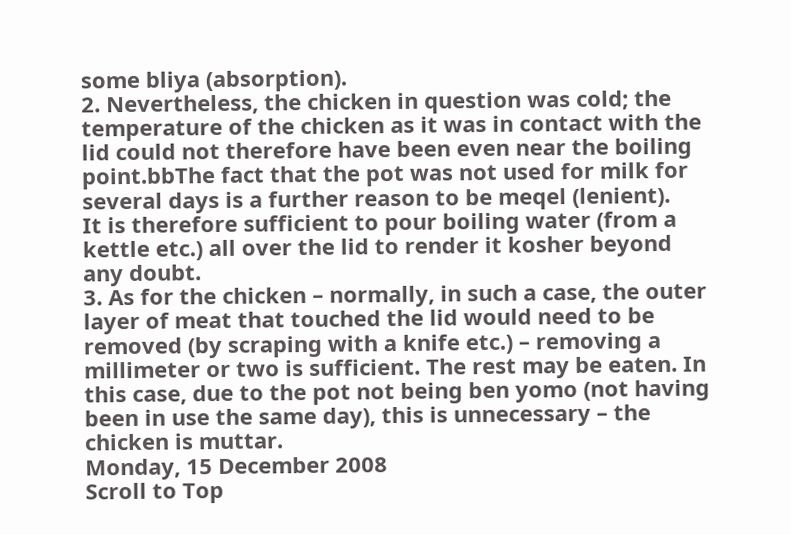some bliya (absorption).
2. Nevertheless, the chicken in question was cold; the temperature of the chicken as it was in contact with the lid could not therefore have been even near the boiling point.bbThe fact that the pot was not used for milk for several days is a further reason to be meqel (lenient).
It is therefore sufficient to pour boiling water (from a kettle etc.) all over the lid to render it kosher beyond any doubt.
3. As for the chicken – normally, in such a case, the outer layer of meat that touched the lid would need to be removed (by scraping with a knife etc.) – removing a millimeter or two is sufficient. The rest may be eaten. In this case, due to the pot not being ben yomo (not having been in use the same day), this is unnecessary – the chicken is muttar.
Monday, 15 December 2008
Scroll to Top